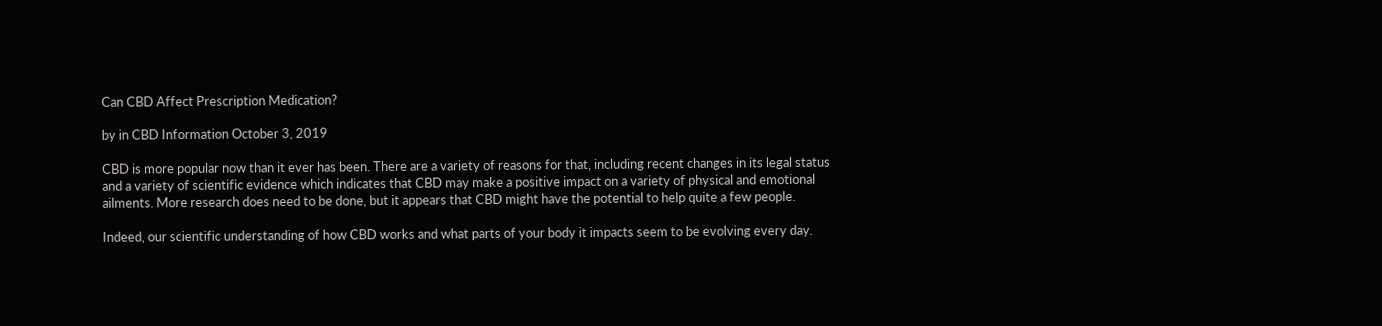Can CBD Affect Prescription Medication?

by in CBD Information October 3, 2019

CBD is more popular now than it ever has been. There are a variety of reasons for that, including recent changes in its legal status and a variety of scientific evidence which indicates that CBD may make a positive impact on a variety of physical and emotional ailments. More research does need to be done, but it appears that CBD might have the potential to help quite a few people.

Indeed, our scientific understanding of how CBD works and what parts of your body it impacts seem to be evolving every day.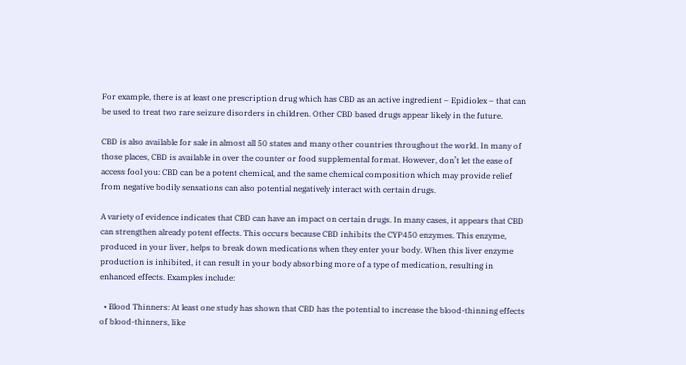For example, there is at least one prescription drug which has CBD as an active ingredient – Epidiolex – that can be used to treat two rare seizure disorders in children. Other CBD based drugs appear likely in the future.

CBD is also available for sale in almost all 50 states and many other countries throughout the world. In many of those places, CBD is available in over the counter or food supplemental format. However, don’t let the ease of access fool you: CBD can be a potent chemical, and the same chemical composition which may provide relief from negative bodily sensations can also potential negatively interact with certain drugs.

A variety of evidence indicates that CBD can have an impact on certain drugs. In many cases, it appears that CBD can strengthen already potent effects. This occurs because CBD inhibits the CYP450 enzymes. This enzyme, produced in your liver, helps to break down medications when they enter your body. When this liver enzyme production is inhibited, it can result in your body absorbing more of a type of medication, resulting in enhanced effects. Examples include:

  • Blood Thinners: At least one study has shown that CBD has the potential to increase the blood-thinning effects of blood-thinners, like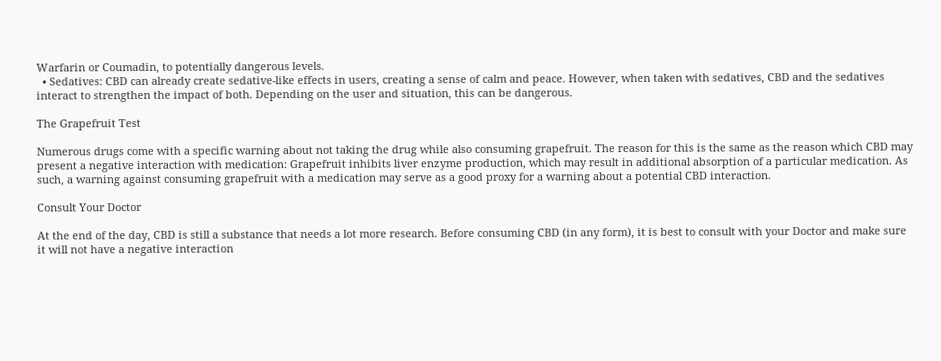Warfarin or Coumadin, to potentially dangerous levels.
  • Sedatives: CBD can already create sedative-like effects in users, creating a sense of calm and peace. However, when taken with sedatives, CBD and the sedatives interact to strengthen the impact of both. Depending on the user and situation, this can be dangerous.

The Grapefruit Test

Numerous drugs come with a specific warning about not taking the drug while also consuming grapefruit. The reason for this is the same as the reason which CBD may present a negative interaction with medication: Grapefruit inhibits liver enzyme production, which may result in additional absorption of a particular medication. As such, a warning against consuming grapefruit with a medication may serve as a good proxy for a warning about a potential CBD interaction.

Consult Your Doctor

At the end of the day, CBD is still a substance that needs a lot more research. Before consuming CBD (in any form), it is best to consult with your Doctor and make sure it will not have a negative interaction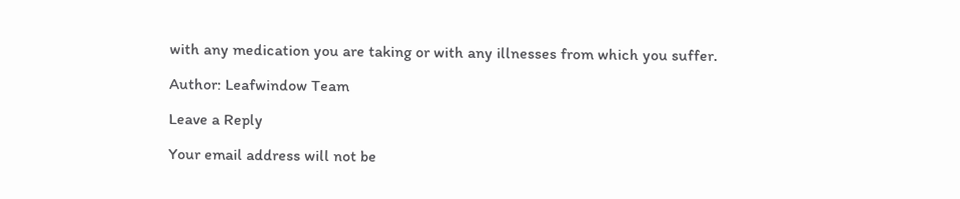with any medication you are taking or with any illnesses from which you suffer.

Author: Leafwindow Team

Leave a Reply

Your email address will not be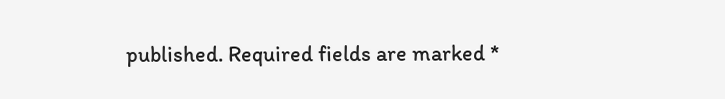published. Required fields are marked *